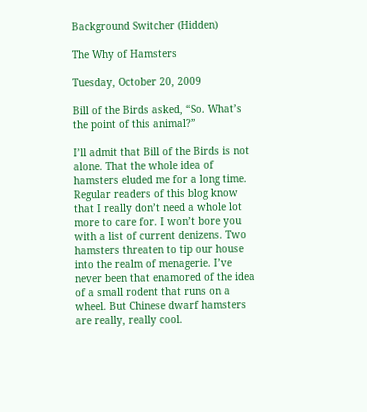Background Switcher (Hidden)

The Why of Hamsters

Tuesday, October 20, 2009

Bill of the Birds asked, “So. What’s the point of this animal?”

I’ll admit that Bill of the Birds is not alone. That the whole idea of hamsters eluded me for a long time. Regular readers of this blog know that I really don’t need a whole lot more to care for. I won’t bore you with a list of current denizens. Two hamsters threaten to tip our house into the realm of menagerie. I’ve never been that enamored of the idea of a small rodent that runs on a wheel. But Chinese dwarf hamsters are really, really cool.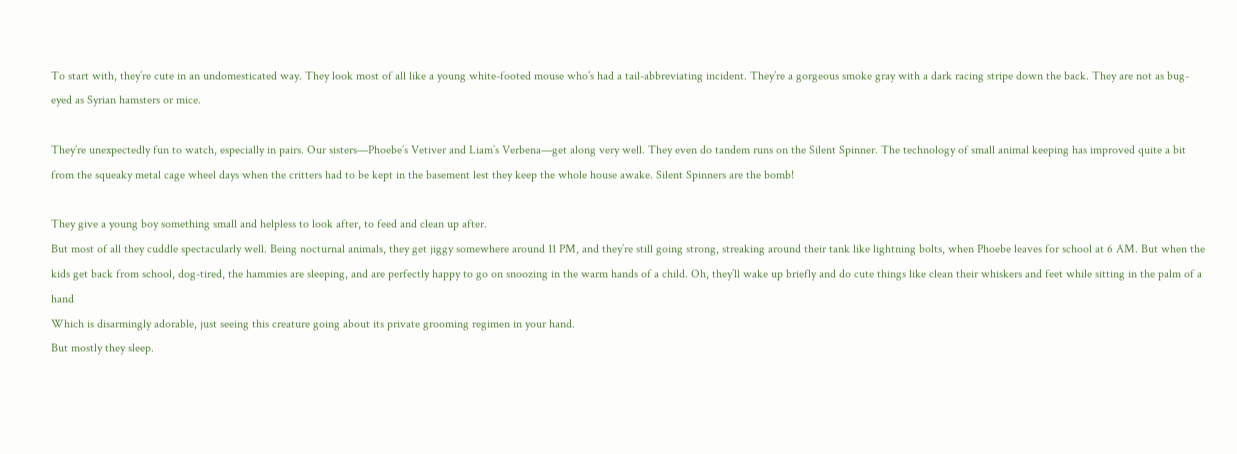To start with, they’re cute in an undomesticated way. They look most of all like a young white-footed mouse who’s had a tail-abbreviating incident. They’re a gorgeous smoke gray with a dark racing stripe down the back. They are not as bug-eyed as Syrian hamsters or mice.

They’re unexpectedly fun to watch, especially in pairs. Our sisters—Phoebe’s Vetiver and Liam’s Verbena—get along very well. They even do tandem runs on the Silent Spinner. The technology of small animal keeping has improved quite a bit from the squeaky metal cage wheel days when the critters had to be kept in the basement lest they keep the whole house awake. Silent Spinners are the bomb!

They give a young boy something small and helpless to look after, to feed and clean up after.
But most of all they cuddle spectacularly well. Being nocturnal animals, they get jiggy somewhere around 11 PM, and they’re still going strong, streaking around their tank like lightning bolts, when Phoebe leaves for school at 6 AM. But when the kids get back from school, dog-tired, the hammies are sleeping, and are perfectly happy to go on snoozing in the warm hands of a child. Oh, they’ll wake up briefly and do cute things like clean their whiskers and feet while sitting in the palm of a hand
Which is disarmingly adorable, just seeing this creature going about its private grooming regimen in your hand.
But mostly they sleep.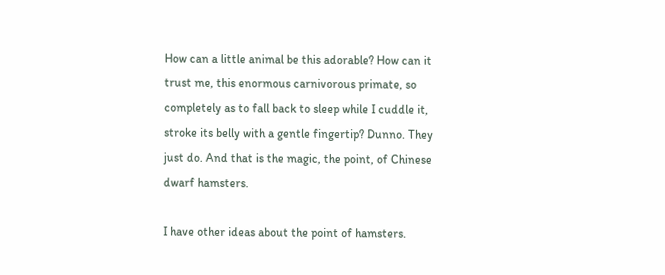How can a little animal be this adorable? How can it trust me, this enormous carnivorous primate, so completely as to fall back to sleep while I cuddle it, stroke its belly with a gentle fingertip? Dunno. They just do. And that is the magic, the point, of Chinese dwarf hamsters.

I have other ideas about the point of hamsters.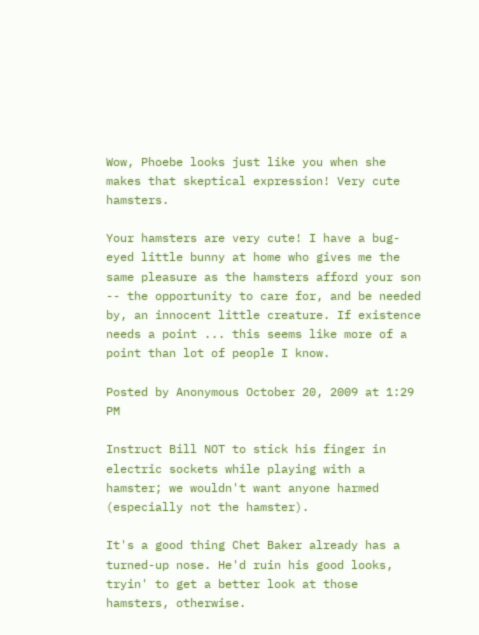Wow, Phoebe looks just like you when she makes that skeptical expression! Very cute hamsters.

Your hamsters are very cute! I have a bug-eyed little bunny at home who gives me the same pleasure as the hamsters afford your son -- the opportunity to care for, and be needed by, an innocent little creature. If existence needs a point ... this seems like more of a point than lot of people I know.

Posted by Anonymous October 20, 2009 at 1:29 PM

Instruct Bill NOT to stick his finger in electric sockets while playing with a hamster; we wouldn't want anyone harmed (especially not the hamster).

It's a good thing Chet Baker already has a turned-up nose. He'd ruin his good looks, tryin' to get a better look at those hamsters, otherwise.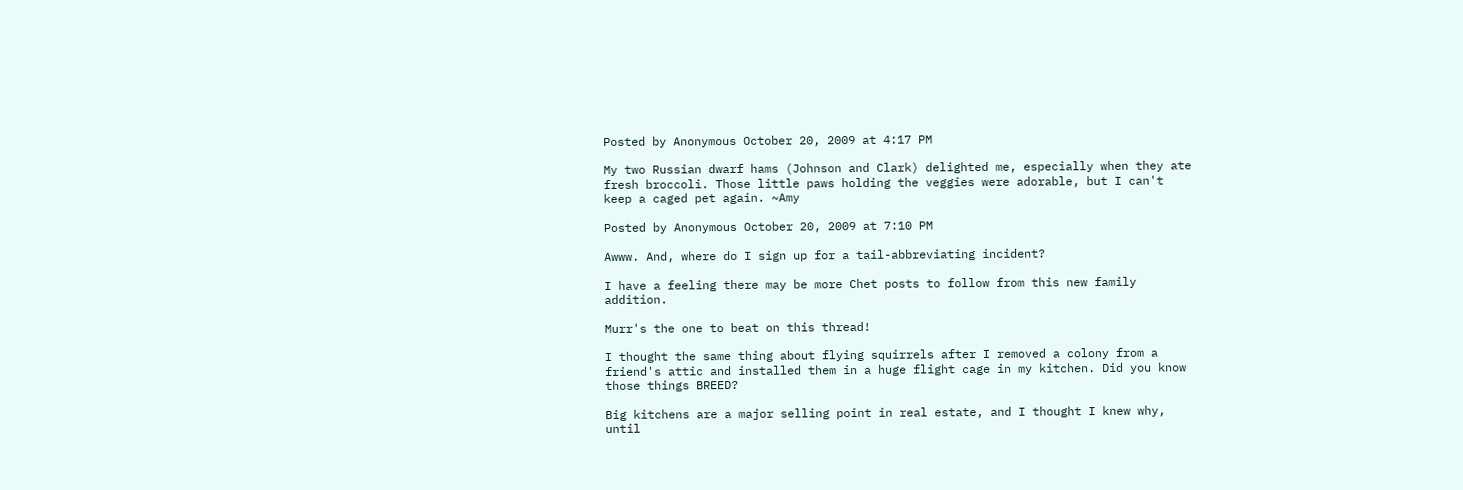Posted by Anonymous October 20, 2009 at 4:17 PM

My two Russian dwarf hams (Johnson and Clark) delighted me, especially when they ate fresh broccoli. Those little paws holding the veggies were adorable, but I can't keep a caged pet again. ~Amy

Posted by Anonymous October 20, 2009 at 7:10 PM

Awww. And, where do I sign up for a tail-abbreviating incident?

I have a feeling there may be more Chet posts to follow from this new family addition.

Murr's the one to beat on this thread!

I thought the same thing about flying squirrels after I removed a colony from a friend's attic and installed them in a huge flight cage in my kitchen. Did you know those things BREED?

Big kitchens are a major selling point in real estate, and I thought I knew why, until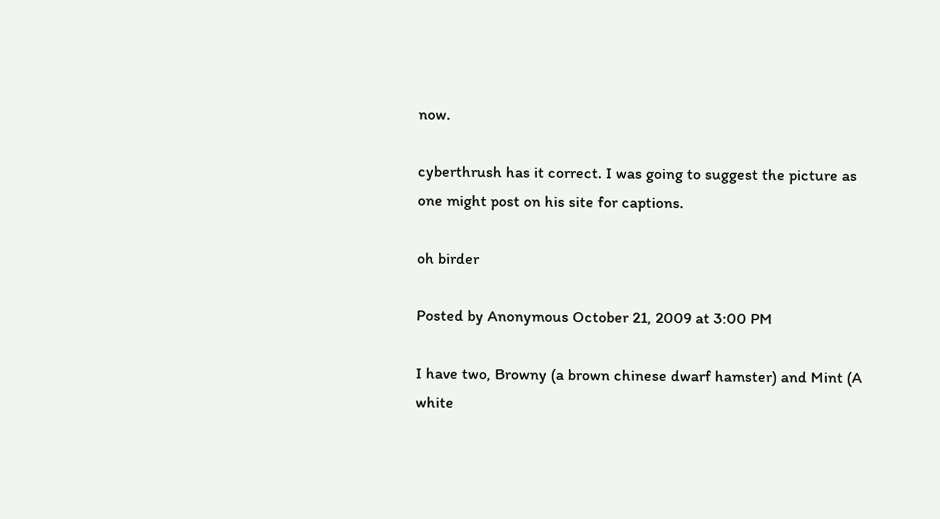now.

cyberthrush has it correct. I was going to suggest the picture as one might post on his site for captions.

oh birder

Posted by Anonymous October 21, 2009 at 3:00 PM

I have two, Browny (a brown chinese dwarf hamster) and Mint (A white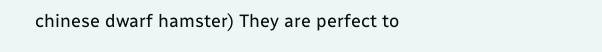chinese dwarf hamster) They are perfect to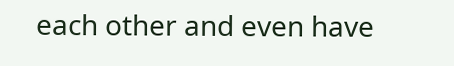each other and even have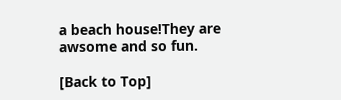a beach house!They are awsome and so fun.

[Back to Top]